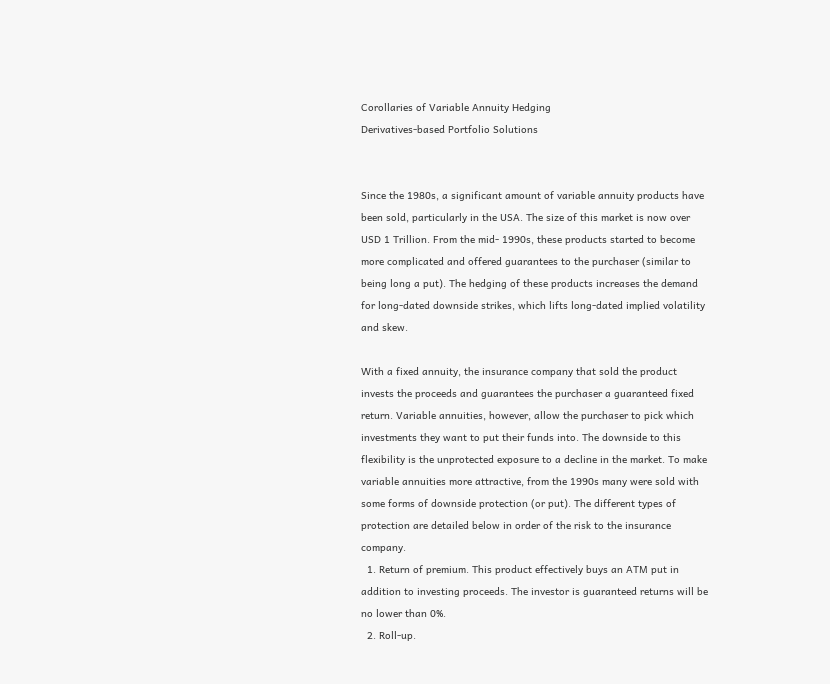Corollaries of Variable Annuity Hedging
Derivatives-based Portfolio Solutions


Since the 1980s, a significant amount of variable annuity products have been sold, particularly in the USA. The size of this market is now over USD 1 Trillion. From the mid- 1990s, these products started to become more complicated and offered guarantees to the purchaser (similar to being long a put). The hedging of these products increases the demand for long-dated downside strikes, which lifts long-dated implied volatility and skew.

With a fixed annuity, the insurance company that sold the product invests the proceeds and guarantees the purchaser a guaranteed fixed return. Variable annuities, however, allow the purchaser to pick which investments they want to put their funds into. The downside to this flexibility is the unprotected exposure to a decline in the market. To make variable annuities more attractive, from the 1990s many were sold with some forms of downside protection (or put). The different types of protection are detailed below in order of the risk to the insurance company.
  1. Return of premium. This product effectively buys an ATM put in addition to investing proceeds. The investor is guaranteed returns will be no lower than 0%.
  2. Roll-up.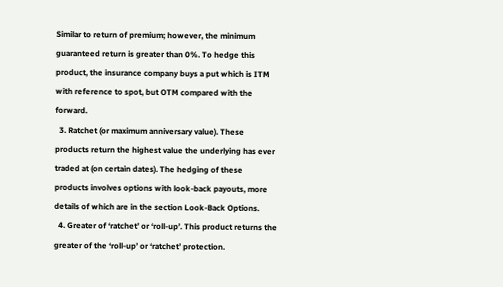Similar to return of premium; however, the minimum guaranteed return is greater than 0%. To hedge this product, the insurance company buys a put which is ITM with reference to spot, but OTM compared with the forward.
  3. Ratchet (or maximum anniversary value). These products return the highest value the underlying has ever traded at (on certain dates). The hedging of these products involves options with look-back payouts, more details of which are in the section Look-Back Options.
  4. Greater of ‘ratchet’ or ‘roll-up’. This product returns the greater of the ‘roll-up’ or ‘ratchet’ protection.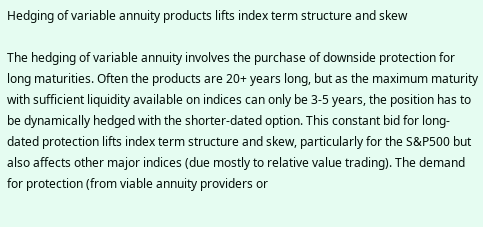Hedging of variable annuity products lifts index term structure and skew

The hedging of variable annuity involves the purchase of downside protection for long maturities. Often the products are 20+ years long, but as the maximum maturity with sufficient liquidity available on indices can only be 3-5 years, the position has to be dynamically hedged with the shorter-dated option. This constant bid for long-dated protection lifts index term structure and skew, particularly for the S&P500 but also affects other major indices (due mostly to relative value trading). The demand for protection (from viable annuity providers or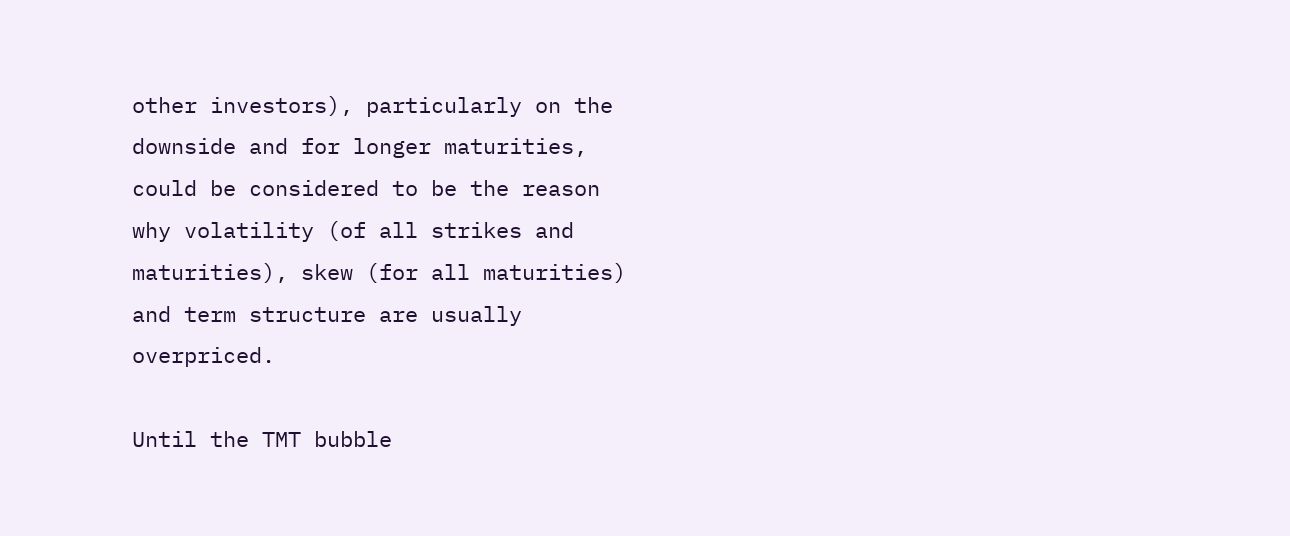other investors), particularly on the downside and for longer maturities, could be considered to be the reason why volatility (of all strikes and maturities), skew (for all maturities) and term structure are usually overpriced.

Until the TMT bubble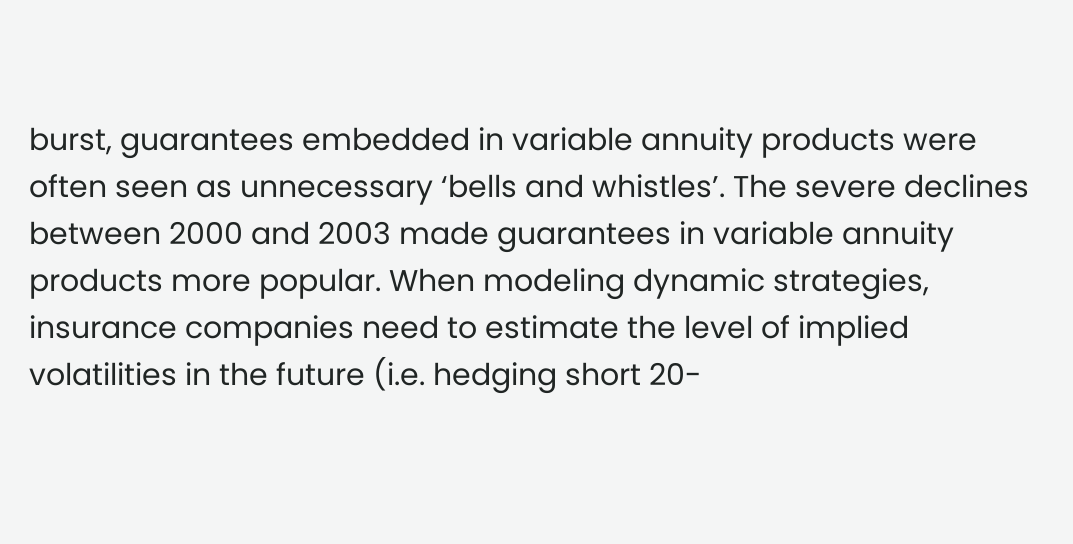burst, guarantees embedded in variable annuity products were often seen as unnecessary ‘bells and whistles’. The severe declines between 2000 and 2003 made guarantees in variable annuity products more popular. When modeling dynamic strategies, insurance companies need to estimate the level of implied volatilities in the future (i.e. hedging short 20-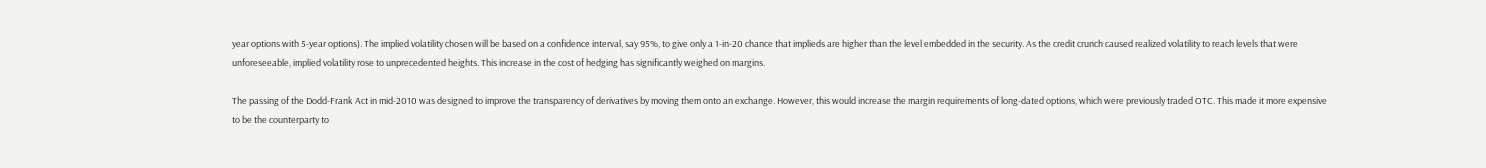year options with 5-year options). The implied volatility chosen will be based on a confidence interval, say 95%, to give only a 1-in-20 chance that implieds are higher than the level embedded in the security. As the credit crunch caused realized volatility to reach levels that were unforeseeable, implied volatility rose to unprecedented heights. This increase in the cost of hedging has significantly weighed on margins.

The passing of the Dodd-Frank Act in mid-2010 was designed to improve the transparency of derivatives by moving them onto an exchange. However, this would increase the margin requirements of long-dated options, which were previously traded OTC. This made it more expensive to be the counterparty to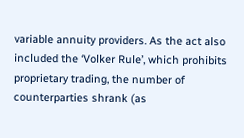variable annuity providers. As the act also included the ‘Volker Rule’, which prohibits proprietary trading, the number of counterparties shrank (as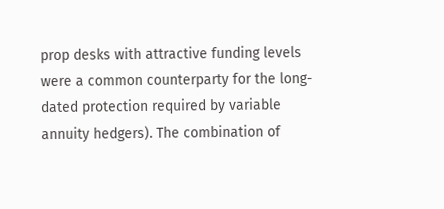prop desks with attractive funding levels were a common counterparty for the long-dated protection required by variable annuity hedgers). The combination of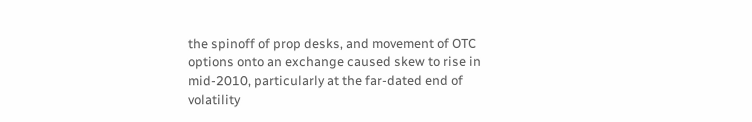the spinoff of prop desks, and movement of OTC options onto an exchange caused skew to rise in mid-2010, particularly at the far-dated end of volatility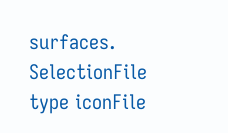surfaces.
SelectionFile type iconFile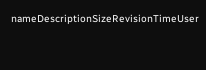nameDescriptionSizeRevisionTimeUser